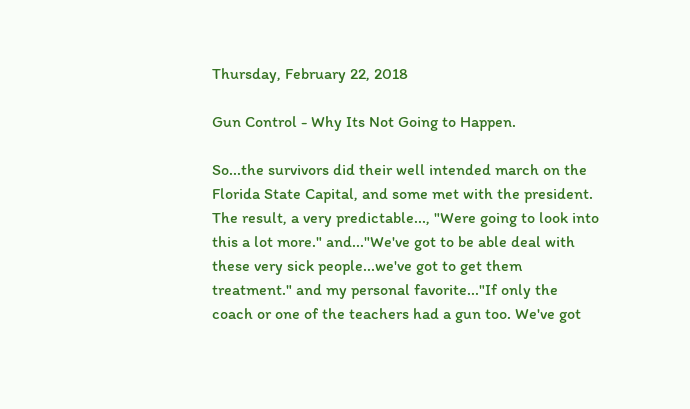Thursday, February 22, 2018

Gun Control - Why Its Not Going to Happen.

So...the survivors did their well intended march on the Florida State Capital, and some met with the president. The result, a very predictable..., "Were going to look into this a lot more." and..."We've got to be able deal with these very sick people...we've got to get them treatment." and my personal favorite..."If only the coach or one of the teachers had a gun too. We've got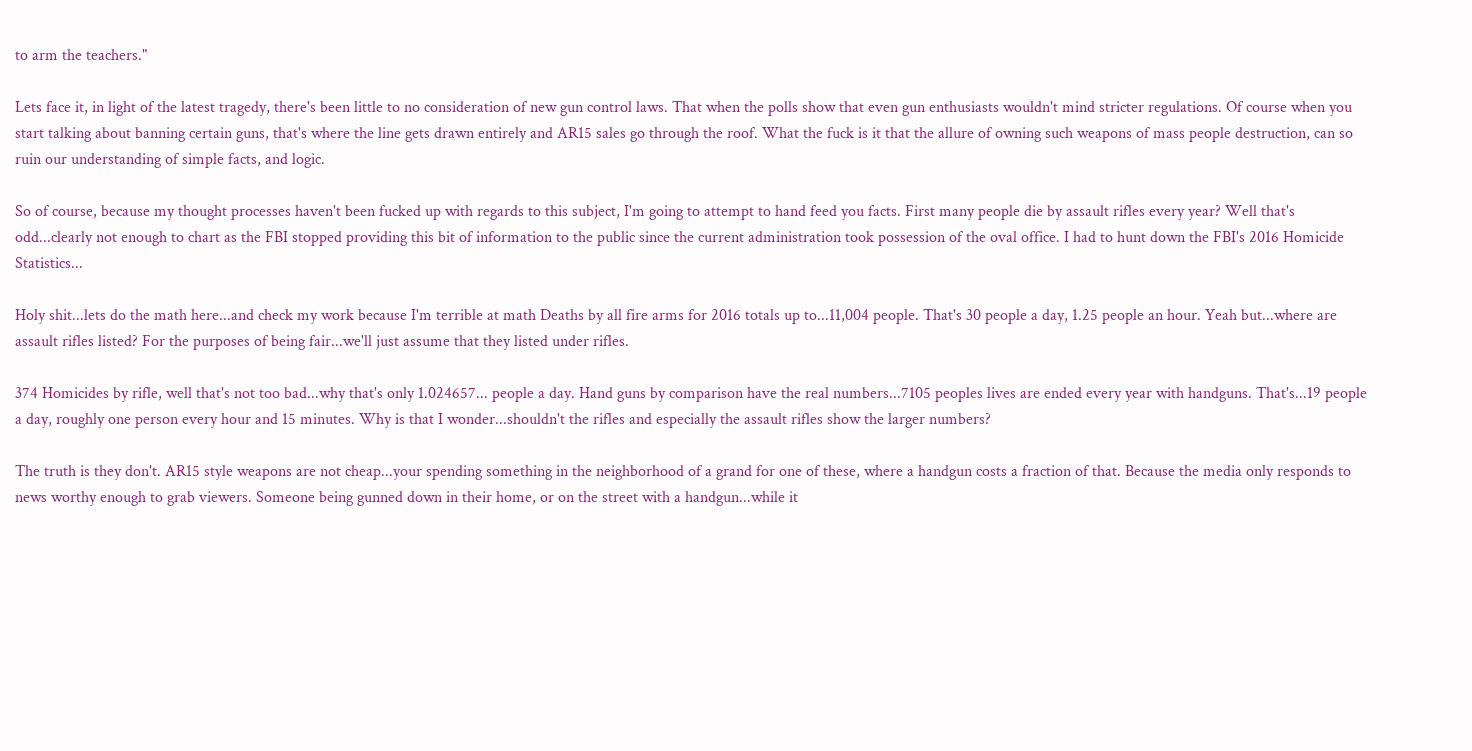to arm the teachers."

Lets face it, in light of the latest tragedy, there's been little to no consideration of new gun control laws. That when the polls show that even gun enthusiasts wouldn't mind stricter regulations. Of course when you start talking about banning certain guns, that's where the line gets drawn entirely and AR15 sales go through the roof. What the fuck is it that the allure of owning such weapons of mass people destruction, can so ruin our understanding of simple facts, and logic.

So of course, because my thought processes haven't been fucked up with regards to this subject, I'm going to attempt to hand feed you facts. First many people die by assault rifles every year? Well that's odd...clearly not enough to chart as the FBI stopped providing this bit of information to the public since the current administration took possession of the oval office. I had to hunt down the FBI's 2016 Homicide Statistics...

Holy shit...lets do the math here...and check my work because I'm terrible at math Deaths by all fire arms for 2016 totals up to...11,004 people. That's 30 people a day, 1.25 people an hour. Yeah but...where are assault rifles listed? For the purposes of being fair...we'll just assume that they listed under rifles.

374 Homicides by rifle, well that's not too bad...why that's only 1.024657... people a day. Hand guns by comparison have the real numbers...7105 peoples lives are ended every year with handguns. That's...19 people a day, roughly one person every hour and 15 minutes. Why is that I wonder...shouldn't the rifles and especially the assault rifles show the larger numbers?

The truth is they don't. AR15 style weapons are not cheap...your spending something in the neighborhood of a grand for one of these, where a handgun costs a fraction of that. Because the media only responds to news worthy enough to grab viewers. Someone being gunned down in their home, or on the street with a handgun...while it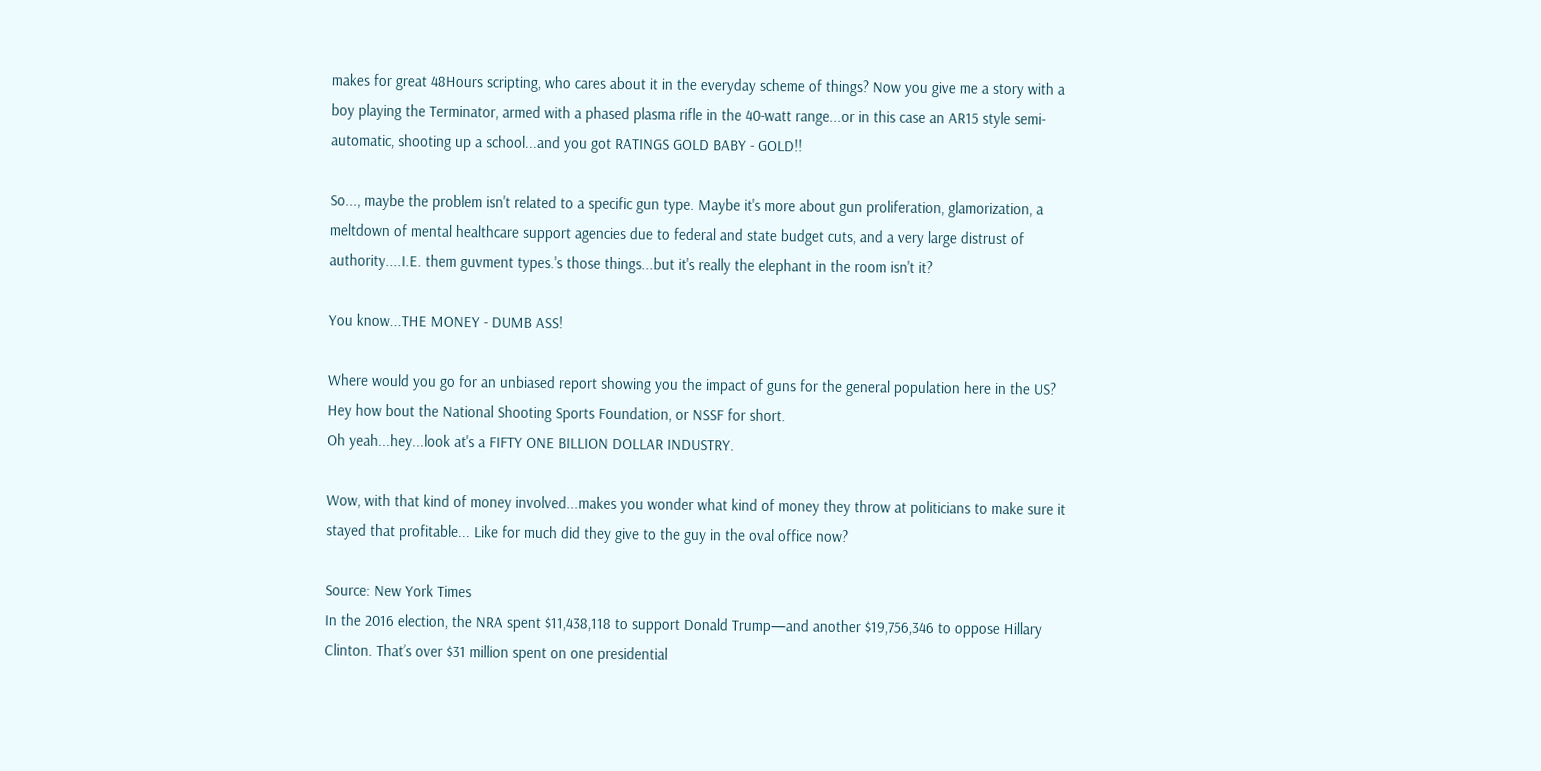makes for great 48Hours scripting, who cares about it in the everyday scheme of things? Now you give me a story with a boy playing the Terminator, armed with a phased plasma rifle in the 40-watt range...or in this case an AR15 style semi-automatic, shooting up a school...and you got RATINGS GOLD BABY - GOLD!!

So..., maybe the problem isn't related to a specific gun type. Maybe it's more about gun proliferation, glamorization, a meltdown of mental healthcare support agencies due to federal and state budget cuts, and a very large distrust of authority....I.E. them guvment types.'s those things...but it's really the elephant in the room isn't it?

You know...THE MONEY - DUMB ASS!

Where would you go for an unbiased report showing you the impact of guns for the general population here in the US? Hey how bout the National Shooting Sports Foundation, or NSSF for short.
Oh yeah...hey...look at's a FIFTY ONE BILLION DOLLAR INDUSTRY.

Wow, with that kind of money involved...makes you wonder what kind of money they throw at politicians to make sure it stayed that profitable... Like for much did they give to the guy in the oval office now?

Source: New York Times
In the 2016 election, the NRA spent $11,438,118 to support Donald Trump—and another $19,756,346 to oppose Hillary Clinton. That’s over $31 million spent on one presidential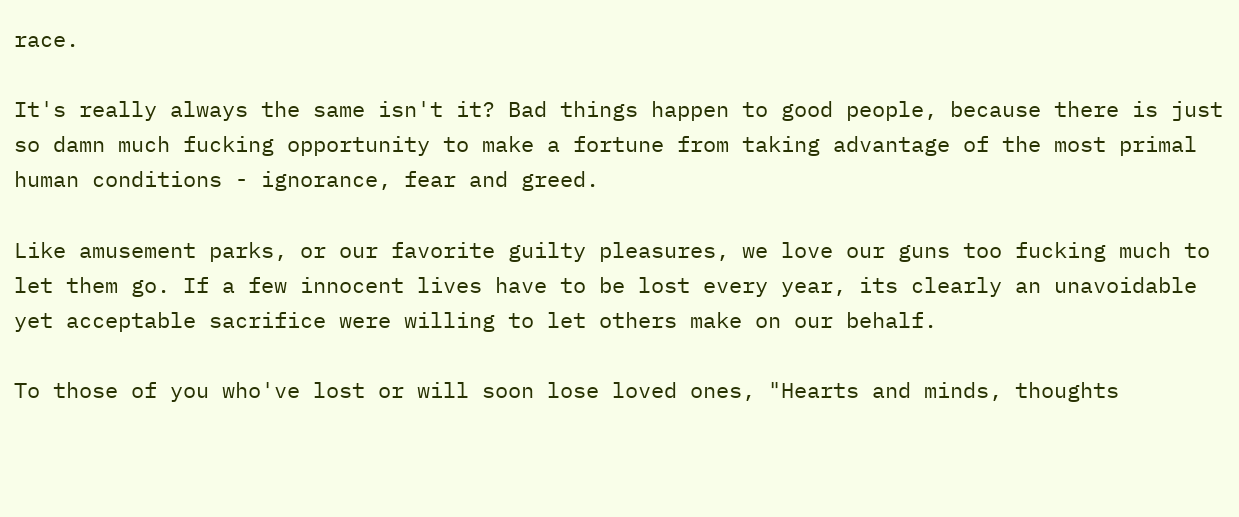race.

It's really always the same isn't it? Bad things happen to good people, because there is just so damn much fucking opportunity to make a fortune from taking advantage of the most primal human conditions - ignorance, fear and greed.

Like amusement parks, or our favorite guilty pleasures, we love our guns too fucking much to let them go. If a few innocent lives have to be lost every year, its clearly an unavoidable yet acceptable sacrifice were willing to let others make on our behalf.

To those of you who've lost or will soon lose loved ones, "Hearts and minds, thoughts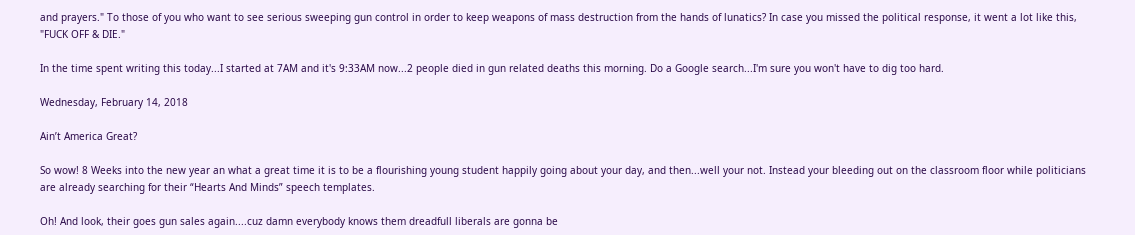and prayers." To those of you who want to see serious sweeping gun control in order to keep weapons of mass destruction from the hands of lunatics? In case you missed the political response, it went a lot like this, "FUCK OFF & DIE."

In the time spent writing this today...I started at 7AM and it's 9:33AM now...2 people died in gun related deaths this morning. Do a Google search...I'm sure you won't have to dig too hard.

Wednesday, February 14, 2018

Ain’t America Great?

So wow! 8 Weeks into the new year an what a great time it is to be a flourishing young student happily going about your day, and then...well your not. Instead your bleeding out on the classroom floor while politicians are already searching for their “Hearts And Minds” speech templates.

Oh! And look, their goes gun sales again....cuz damn everybody knows them dreadfull liberals are gonna be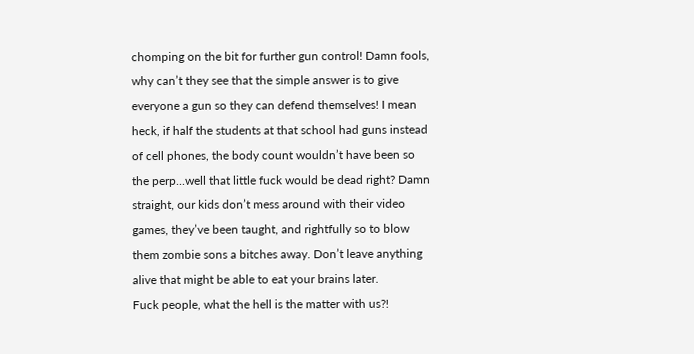chomping on the bit for further gun control! Damn fools, why can’t they see that the simple answer is to give everyone a gun so they can defend themselves! I mean heck, if half the students at that school had guns instead of cell phones, the body count wouldn’t have been so the perp...well that little fuck would be dead right? Damn straight, our kids don’t mess around with their video games, they’ve been taught, and rightfully so to blow them zombie sons a bitches away. Don’t leave anything alive that might be able to eat your brains later.
Fuck people, what the hell is the matter with us?!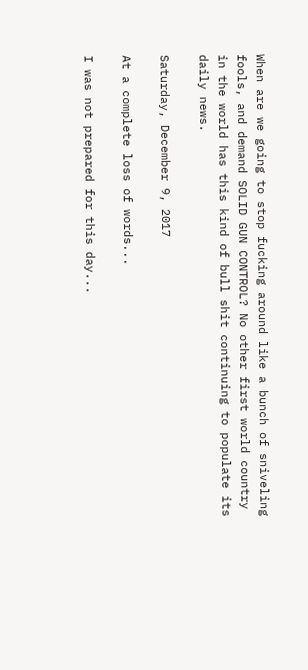When are we going to stop fucking around like a bunch of sniveling fools, and demand SOLID GUN CONTROL? No other first world country in the world has this kind of bull shit continuing to populate its daily news.

Saturday, December 9, 2017

At a complete loss of words...

I was not prepared for this day...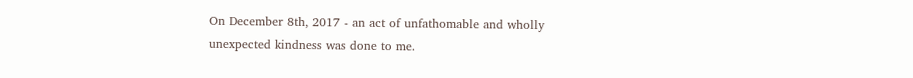On December 8th, 2017 - an act of unfathomable and wholly unexpected kindness was done to me.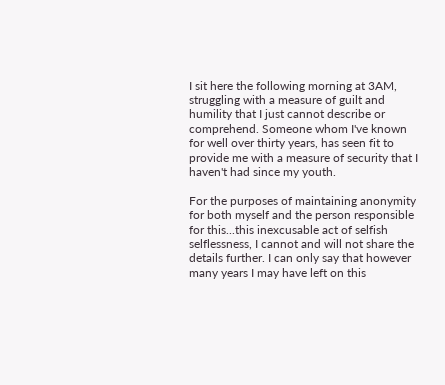I sit here the following morning at 3AM, struggling with a measure of guilt and humility that I just cannot describe or comprehend. Someone whom I've known for well over thirty years, has seen fit to provide me with a measure of security that I haven't had since my youth.

For the purposes of maintaining anonymity for both myself and the person responsible for this...this inexcusable act of selfish selflessness, I cannot and will not share the details further. I can only say that however many years I may have left on this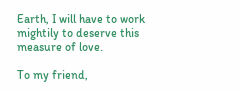Earth, I will have to work mightily to deserve this measure of love.

To my friend,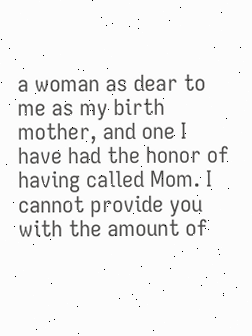a woman as dear to me as my birth mother, and one I have had the honor of having called Mom. I cannot provide you with the amount of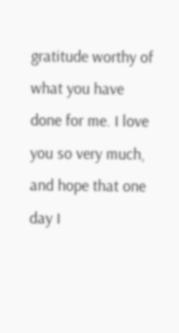gratitude worthy of what you have done for me. I love you so very much, and hope that one day I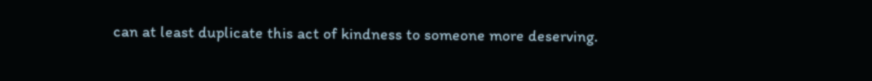can at least duplicate this act of kindness to someone more deserving.